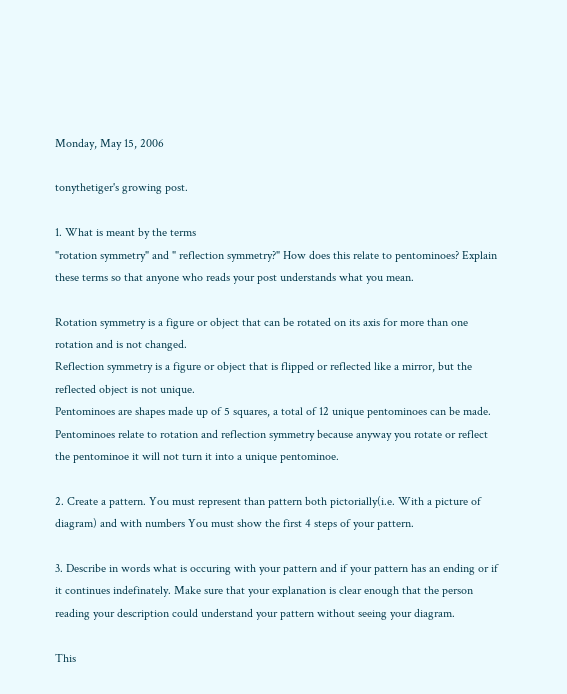Monday, May 15, 2006

tonythetiger's growing post.

1. What is meant by the terms
"rotation symmetry" and " reflection symmetry?" How does this relate to pentominoes? Explain these terms so that anyone who reads your post understands what you mean.

Rotation symmetry is a figure or object that can be rotated on its axis for more than one rotation and is not changed.
Reflection symmetry is a figure or object that is flipped or reflected like a mirror, but the reflected object is not unique.
Pentominoes are shapes made up of 5 squares, a total of 12 unique pentominoes can be made.
Pentominoes relate to rotation and reflection symmetry because anyway you rotate or reflect the pentominoe it will not turn it into a unique pentominoe.

2. Create a pattern. You must represent than pattern both pictorially(i.e. With a picture of diagram) and with numbers You must show the first 4 steps of your pattern.

3. Describe in words what is occuring with your pattern and if your pattern has an ending or if it continues indefinately. Make sure that your explanation is clear enough that the person reading your description could understand your pattern without seeing your diagram.

This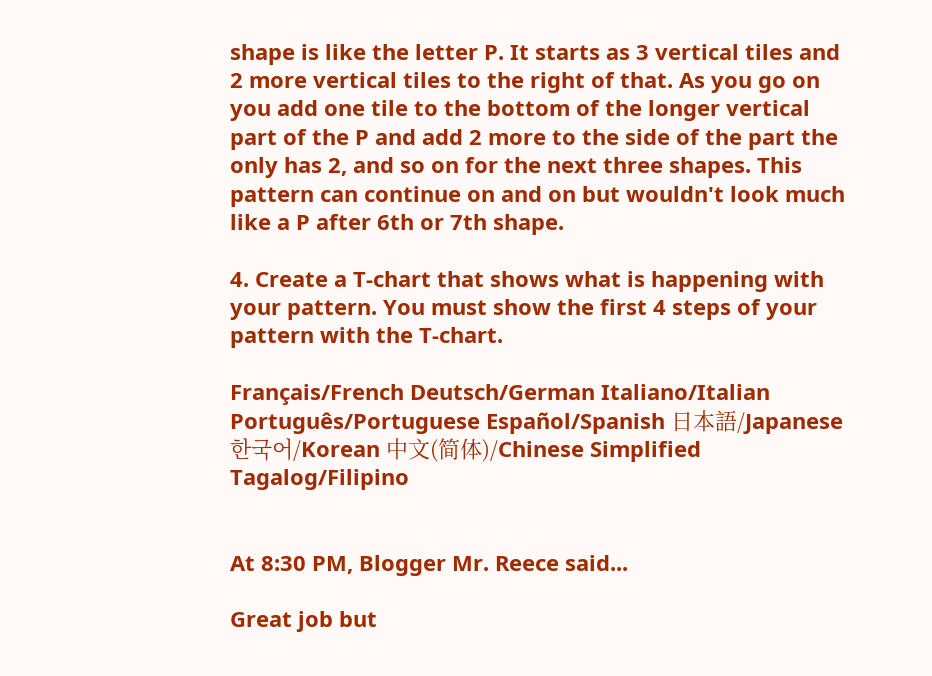shape is like the letter P. It starts as 3 vertical tiles and 2 more vertical tiles to the right of that. As you go on you add one tile to the bottom of the longer vertical part of the P and add 2 more to the side of the part the only has 2, and so on for the next three shapes. This pattern can continue on and on but wouldn't look much like a P after 6th or 7th shape.

4. Create a T-chart that shows what is happening with your pattern. You must show the first 4 steps of your pattern with the T-chart.

Français/French Deutsch/German Italiano/Italian Português/Portuguese Español/Spanish 日本語/Japanese 한국어/Korean 中文(简体)/Chinese Simplified Tagalog/Filipino


At 8:30 PM, Blogger Mr. Reece said...

Great job but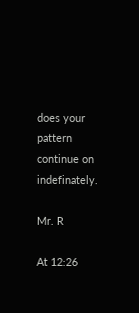does your pattern continue on indefinately.

Mr. R

At 12:26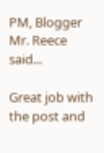PM, Blogger Mr. Reece said...

Great job with the post and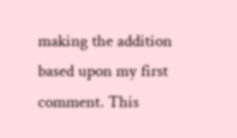making the addition based upon my first comment. This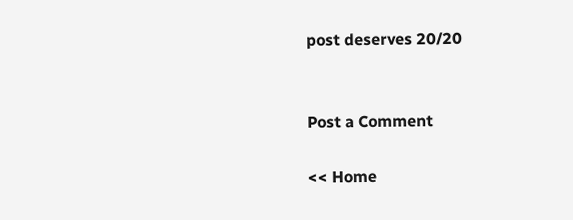post deserves 20/20


Post a Comment

<< Home